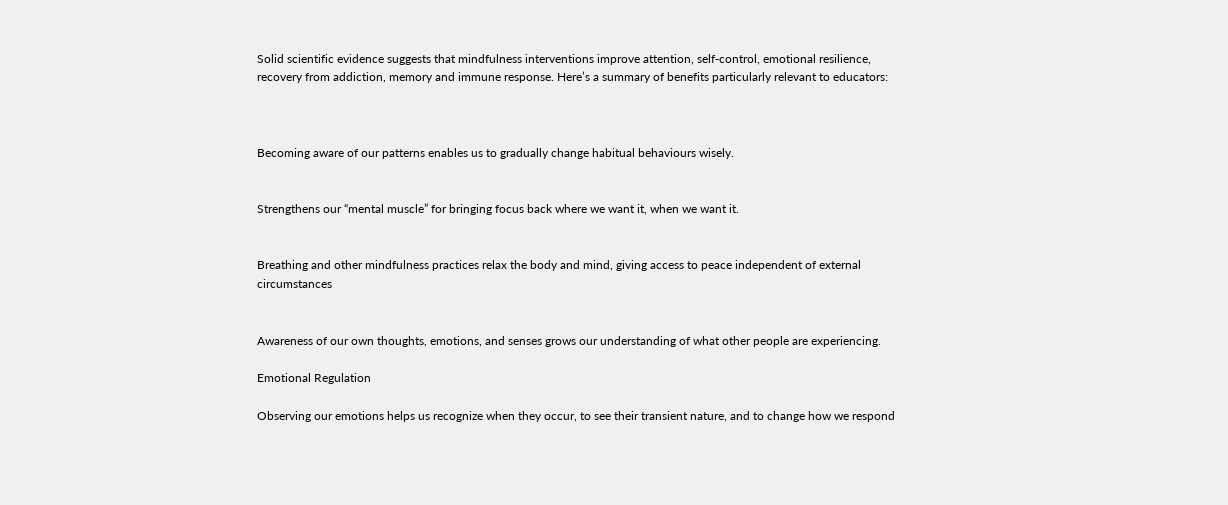Solid scientific evidence suggests that mindfulness interventions improve attention, self-control, emotional resilience, recovery from addiction, memory and immune response. Here’s a summary of benefits particularly relevant to educators:



Becoming aware of our patterns enables us to gradually change habitual behaviours wisely.


Strengthens our “mental muscle” for bringing focus back where we want it, when we want it.


Breathing and other mindfulness practices relax the body and mind, giving access to peace independent of external circumstances


Awareness of our own thoughts, emotions, and senses grows our understanding of what other people are experiencing.

Emotional Regulation

Observing our emotions helps us recognize when they occur, to see their transient nature, and to change how we respond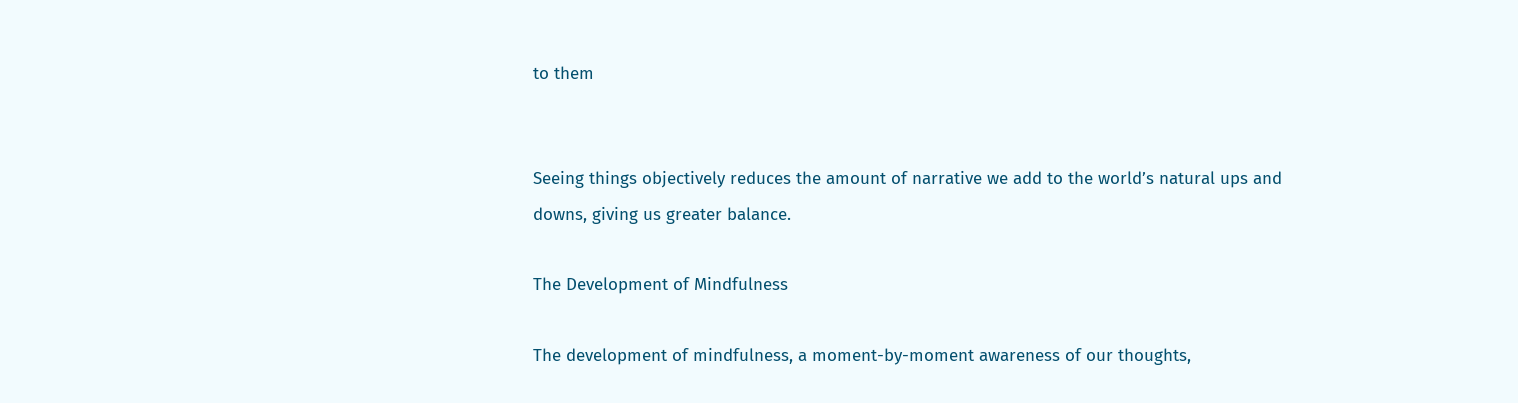to them


Seeing things objectively reduces the amount of narrative we add to the world’s natural ups and downs, giving us greater balance.

The Development of Mindfulness

The development of mindfulness, a moment-by-moment awareness of our thoughts,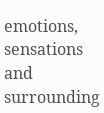emotions, sensations and surrounding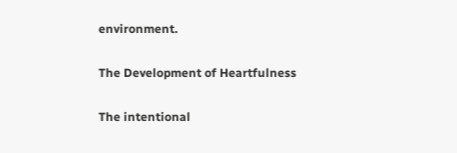environment.

The Development of Heartfulness

The intentional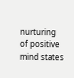nurturing of positive mind states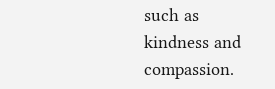such as kindness and compassion.